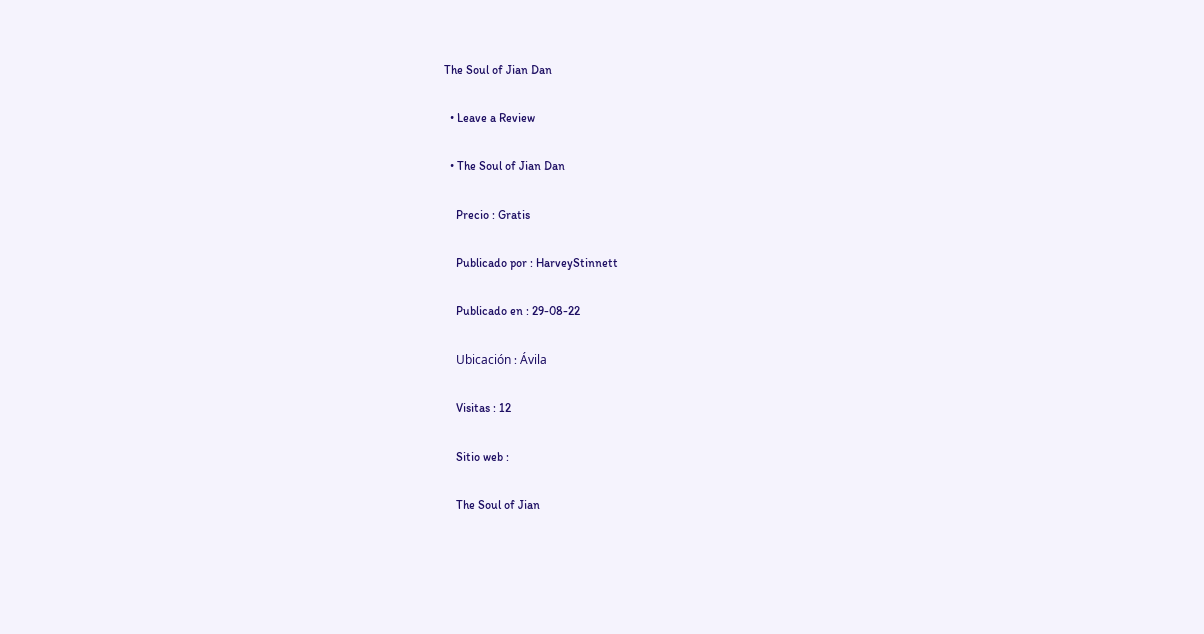The Soul of Jian Dan

  • Leave a Review

  • The Soul of Jian Dan

    Precio : Gratis

    Publicado por : HarveyStinnett

    Publicado en : 29-08-22

    Ubicación : Ávila

    Visitas : 12

    Sitio web :

    The Soul of Jian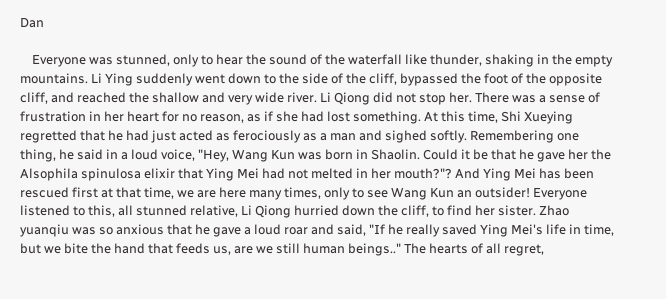Dan

    Everyone was stunned, only to hear the sound of the waterfall like thunder, shaking in the empty mountains. Li Ying suddenly went down to the side of the cliff, bypassed the foot of the opposite cliff, and reached the shallow and very wide river. Li Qiong did not stop her. There was a sense of frustration in her heart for no reason, as if she had lost something. At this time, Shi Xueying regretted that he had just acted as ferociously as a man and sighed softly. Remembering one thing, he said in a loud voice, "Hey, Wang Kun was born in Shaolin. Could it be that he gave her the Alsophila spinulosa elixir that Ying Mei had not melted in her mouth?"? And Ying Mei has been rescued first at that time, we are here many times, only to see Wang Kun an outsider! Everyone listened to this, all stunned relative, Li Qiong hurried down the cliff, to find her sister. Zhao yuanqiu was so anxious that he gave a loud roar and said, "If he really saved Ying Mei's life in time, but we bite the hand that feeds us, are we still human beings.." The hearts of all regret,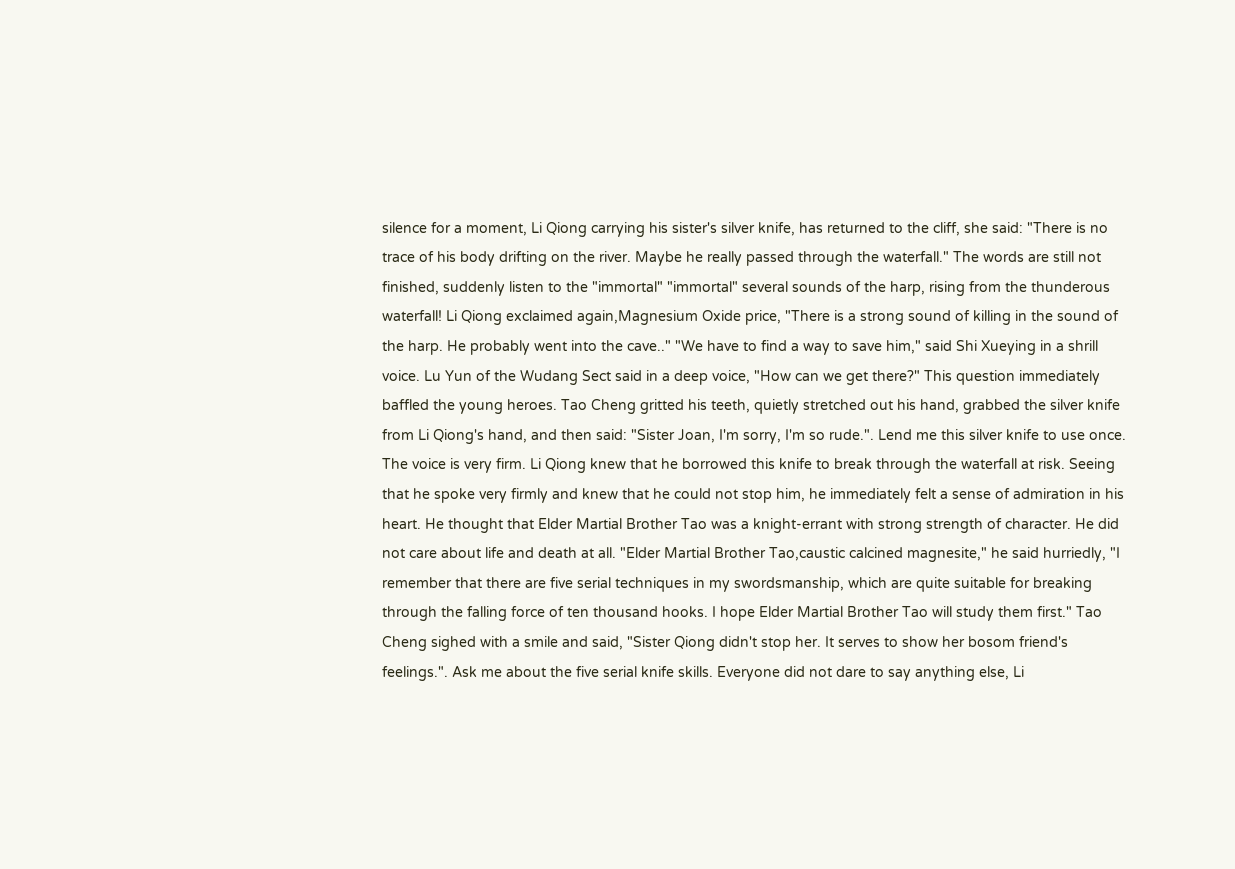silence for a moment, Li Qiong carrying his sister's silver knife, has returned to the cliff, she said: "There is no trace of his body drifting on the river. Maybe he really passed through the waterfall." The words are still not finished, suddenly listen to the "immortal" "immortal" several sounds of the harp, rising from the thunderous waterfall! Li Qiong exclaimed again,Magnesium Oxide price, "There is a strong sound of killing in the sound of the harp. He probably went into the cave.." "We have to find a way to save him," said Shi Xueying in a shrill voice. Lu Yun of the Wudang Sect said in a deep voice, "How can we get there?" This question immediately baffled the young heroes. Tao Cheng gritted his teeth, quietly stretched out his hand, grabbed the silver knife from Li Qiong's hand, and then said: "Sister Joan, I'm sorry, I'm so rude.". Lend me this silver knife to use once. The voice is very firm. Li Qiong knew that he borrowed this knife to break through the waterfall at risk. Seeing that he spoke very firmly and knew that he could not stop him, he immediately felt a sense of admiration in his heart. He thought that Elder Martial Brother Tao was a knight-errant with strong strength of character. He did not care about life and death at all. "Elder Martial Brother Tao,caustic calcined magnesite," he said hurriedly, "I remember that there are five serial techniques in my swordsmanship, which are quite suitable for breaking through the falling force of ten thousand hooks. I hope Elder Martial Brother Tao will study them first." Tao Cheng sighed with a smile and said, "Sister Qiong didn't stop her. It serves to show her bosom friend's feelings.". Ask me about the five serial knife skills. Everyone did not dare to say anything else, Li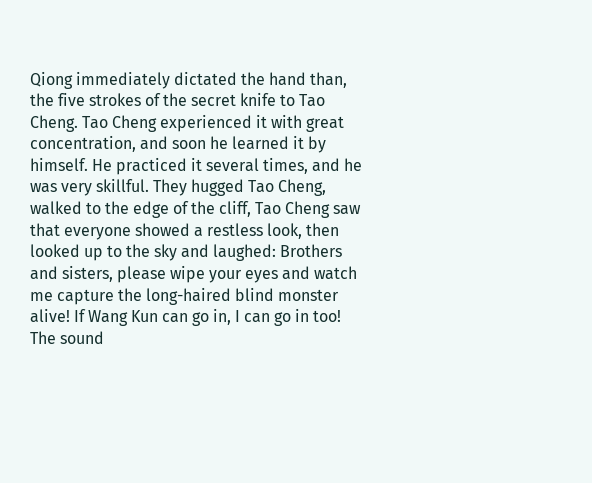Qiong immediately dictated the hand than, the five strokes of the secret knife to Tao Cheng. Tao Cheng experienced it with great concentration, and soon he learned it by himself. He practiced it several times, and he was very skillful. They hugged Tao Cheng, walked to the edge of the cliff, Tao Cheng saw that everyone showed a restless look, then looked up to the sky and laughed: Brothers and sisters, please wipe your eyes and watch me capture the long-haired blind monster alive! If Wang Kun can go in, I can go in too! The sound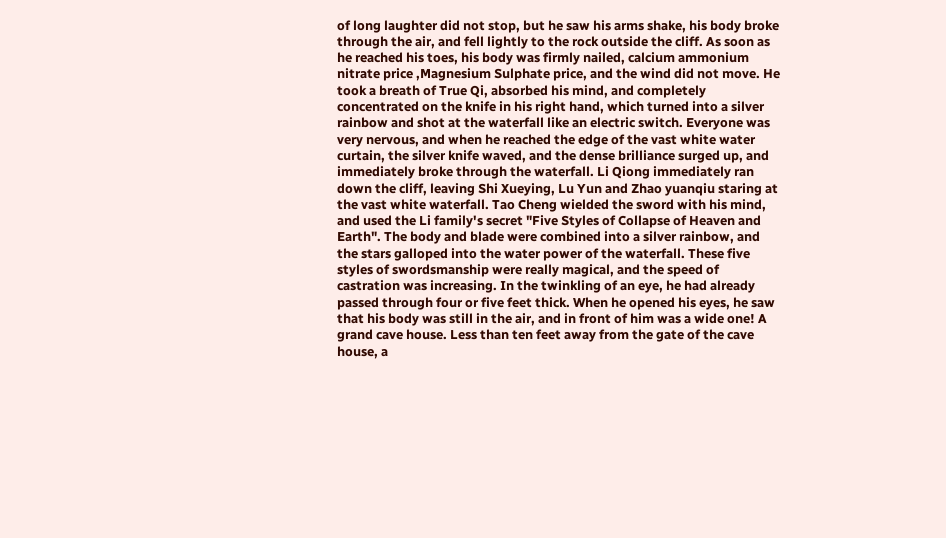of long laughter did not stop, but he saw his arms shake, his body broke through the air, and fell lightly to the rock outside the cliff. As soon as he reached his toes, his body was firmly nailed, calcium ammonium nitrate price ,Magnesium Sulphate price, and the wind did not move. He took a breath of True Qi, absorbed his mind, and completely concentrated on the knife in his right hand, which turned into a silver rainbow and shot at the waterfall like an electric switch. Everyone was very nervous, and when he reached the edge of the vast white water curtain, the silver knife waved, and the dense brilliance surged up, and immediately broke through the waterfall. Li Qiong immediately ran down the cliff, leaving Shi Xueying, Lu Yun and Zhao yuanqiu staring at the vast white waterfall. Tao Cheng wielded the sword with his mind, and used the Li family's secret "Five Styles of Collapse of Heaven and Earth". The body and blade were combined into a silver rainbow, and the stars galloped into the water power of the waterfall. These five styles of swordsmanship were really magical, and the speed of castration was increasing. In the twinkling of an eye, he had already passed through four or five feet thick. When he opened his eyes, he saw that his body was still in the air, and in front of him was a wide one! A grand cave house. Less than ten feet away from the gate of the cave house, a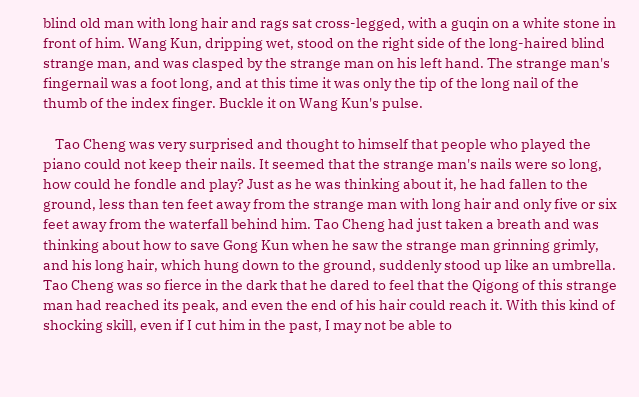blind old man with long hair and rags sat cross-legged, with a guqin on a white stone in front of him. Wang Kun, dripping wet, stood on the right side of the long-haired blind strange man, and was clasped by the strange man on his left hand. The strange man's fingernail was a foot long, and at this time it was only the tip of the long nail of the thumb of the index finger. Buckle it on Wang Kun's pulse.

    Tao Cheng was very surprised and thought to himself that people who played the piano could not keep their nails. It seemed that the strange man's nails were so long, how could he fondle and play? Just as he was thinking about it, he had fallen to the ground, less than ten feet away from the strange man with long hair and only five or six feet away from the waterfall behind him. Tao Cheng had just taken a breath and was thinking about how to save Gong Kun when he saw the strange man grinning grimly, and his long hair, which hung down to the ground, suddenly stood up like an umbrella. Tao Cheng was so fierce in the dark that he dared to feel that the Qigong of this strange man had reached its peak, and even the end of his hair could reach it. With this kind of shocking skill, even if I cut him in the past, I may not be able to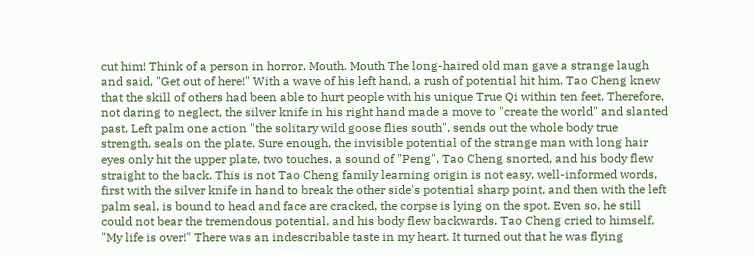cut him! Think of a person in horror. Mouth. Mouth The long-haired old man gave a strange laugh and said, "Get out of here!" With a wave of his left hand, a rush of potential hit him. Tao Cheng knew that the skill of others had been able to hurt people with his unique True Qi within ten feet. Therefore, not daring to neglect, the silver knife in his right hand made a move to "create the world" and slanted past. Left palm one action "the solitary wild goose flies south", sends out the whole body true strength, seals on the plate. Sure enough, the invisible potential of the strange man with long hair eyes only hit the upper plate, two touches, a sound of "Peng", Tao Cheng snorted, and his body flew straight to the back. This is not Tao Cheng family learning origin is not easy, well-informed words, first with the silver knife in hand to break the other side's potential sharp point, and then with the left palm seal, is bound to head and face are cracked, the corpse is lying on the spot. Even so, he still could not bear the tremendous potential, and his body flew backwards. Tao Cheng cried to himself, "My life is over!" There was an indescribable taste in my heart. It turned out that he was flying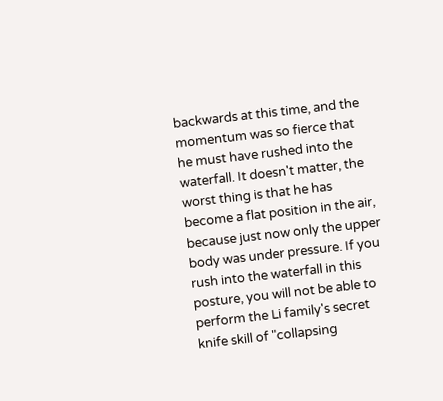backwards at this time, and the momentum was so fierce that he must have rushed into the waterfall. It doesn't matter, the worst thing is that he has become a flat position in the air, because just now only the upper body was under pressure. If you rush into the waterfall in this posture, you will not be able to perform the Li family's secret knife skill of "collapsing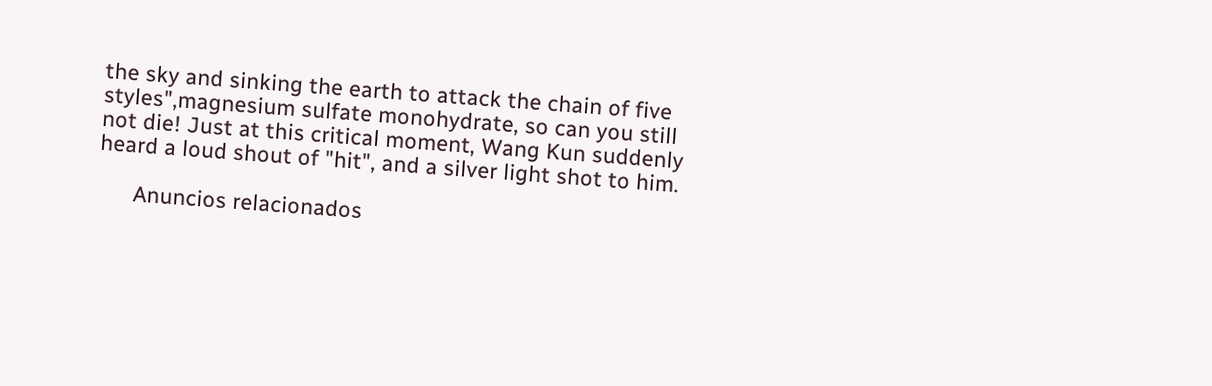the sky and sinking the earth to attack the chain of five styles",magnesium sulfate monohydrate, so can you still not die! Just at this critical moment, Wang Kun suddenly heard a loud shout of "hit", and a silver light shot to him.

      Anuncios relacionados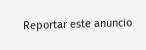Reportar este anuncio